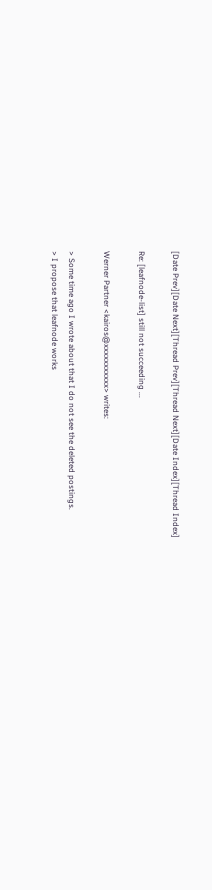[Date Prev][Date Next][Thread Prev][Thread Next][Date Index][Thread Index]

Re: [leafnode-list] still not succeeding ...

Werner Partner <kairos@xxxxxxxxxxx> writes:

> Some time ago I wrote about that I do not see the deleted postings.
> I propose that leafnode works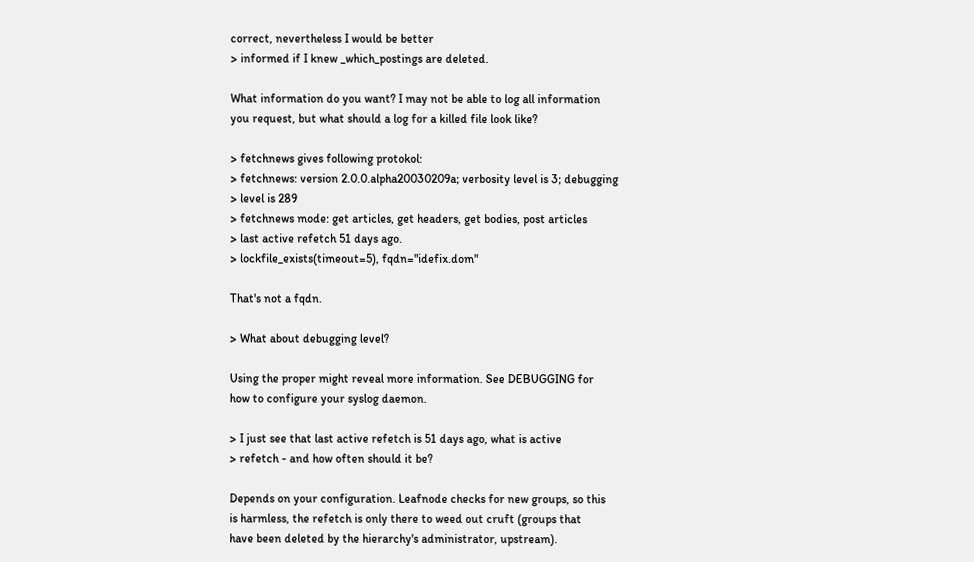correct, nevertheless I would be better
> informed if I knew _which_postings are deleted.

What information do you want? I may not be able to log all information
you request, but what should a log for a killed file look like?

> fetchnews gives following protokol:
> fetchnews: version 2.0.0.alpha20030209a; verbosity level is 3; debugging
> level is 289
> fetchnews mode: get articles, get headers, get bodies, post articles
> last active refetch 51 days ago.
> lockfile_exists(timeout=5), fqdn="idefix.dom"

That's not a fqdn.

> What about debugging level?

Using the proper might reveal more information. See DEBUGGING for
how to configure your syslog daemon.

> I just see that last active refetch is 51 days ago, what is active
> refetch - and how often should it be?

Depends on your configuration. Leafnode checks for new groups, so this
is harmless, the refetch is only there to weed out cruft (groups that
have been deleted by the hierarchy's administrator, upstream).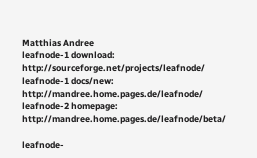Matthias Andree
leafnode-1 download: http://sourceforge.net/projects/leafnode/
leafnode-1 docs/new: http://mandree.home.pages.de/leafnode/
leafnode-2 homepage: http://mandree.home.pages.de/leafnode/beta/

leafnode-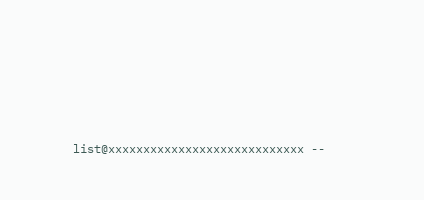list@xxxxxxxxxxxxxxxxxxxxxxxxxxxx --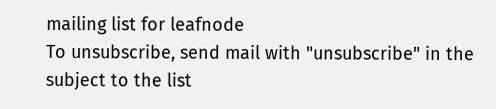mailing list for leafnode
To unsubscribe, send mail with "unsubscribe" in the subject to the list